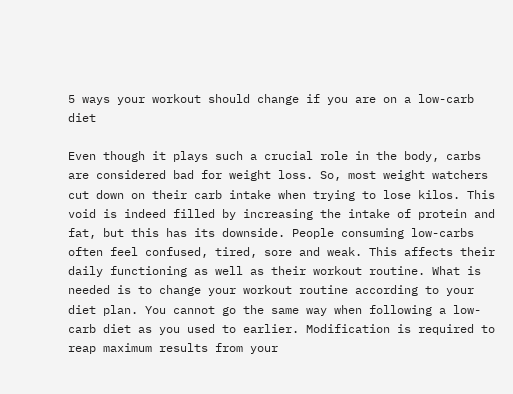5 ways your workout should change if you are on a low-carb diet

Even though it plays such a crucial role in the body, carbs are considered bad for weight loss. So, most weight watchers cut down on their carb intake when trying to lose kilos. This void is indeed filled by increasing the intake of protein and fat, but this has its downside. People consuming low-carbs often feel confused, tired, sore and weak. This affects their daily functioning as well as their workout routine. What is needed is to change your workout routine according to your diet plan. You cannot go the same way when following a low-carb diet as you used to earlier. Modification is required to reap maximum results from your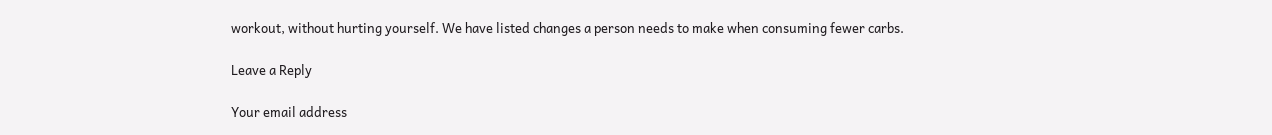workout, without hurting yourself. We have listed changes a person needs to make when consuming fewer carbs.

Leave a Reply

Your email address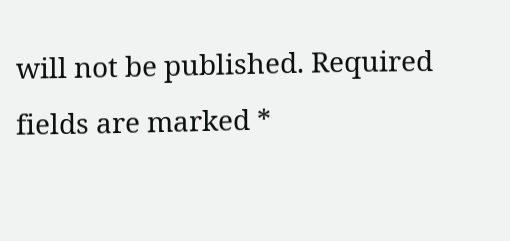will not be published. Required fields are marked *